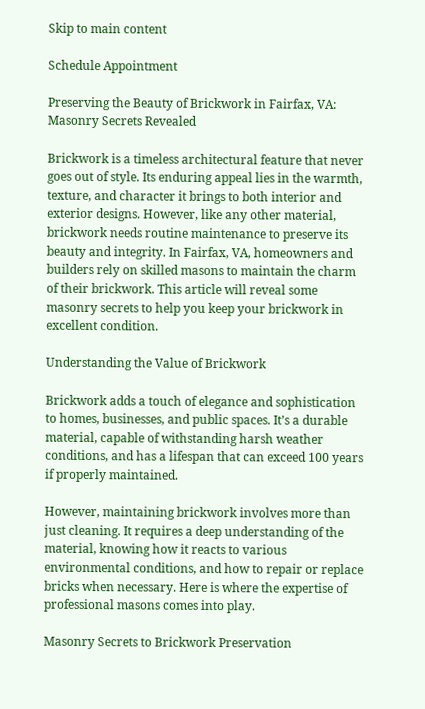Skip to main content

Schedule Appointment

Preserving the Beauty of Brickwork in Fairfax, VA: Masonry Secrets Revealed

Brickwork is a timeless architectural feature that never goes out of style. Its enduring appeal lies in the warmth, texture, and character it brings to both interior and exterior designs. However, like any other material, brickwork needs routine maintenance to preserve its beauty and integrity. In Fairfax, VA, homeowners and builders rely on skilled masons to maintain the charm of their brickwork. This article will reveal some masonry secrets to help you keep your brickwork in excellent condition.

Understanding the Value of Brickwork

Brickwork adds a touch of elegance and sophistication to homes, businesses, and public spaces. It’s a durable material, capable of withstanding harsh weather conditions, and has a lifespan that can exceed 100 years if properly maintained.

However, maintaining brickwork involves more than just cleaning. It requires a deep understanding of the material, knowing how it reacts to various environmental conditions, and how to repair or replace bricks when necessary. Here is where the expertise of professional masons comes into play.

Masonry Secrets to Brickwork Preservation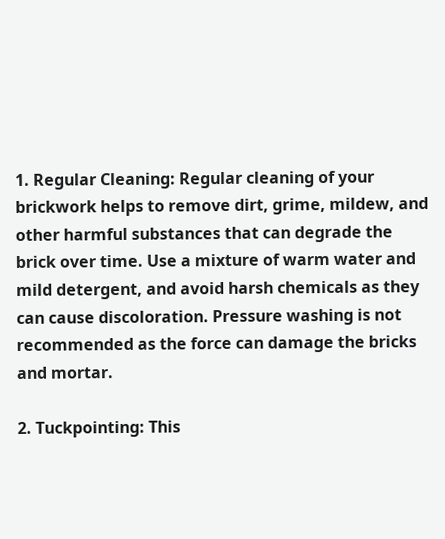1. Regular Cleaning: Regular cleaning of your brickwork helps to remove dirt, grime, mildew, and other harmful substances that can degrade the brick over time. Use a mixture of warm water and mild detergent, and avoid harsh chemicals as they can cause discoloration. Pressure washing is not recommended as the force can damage the bricks and mortar.

2. Tuckpointing: This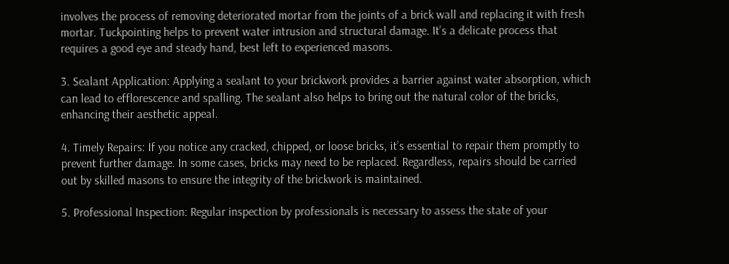involves the process of removing deteriorated mortar from the joints of a brick wall and replacing it with fresh mortar. Tuckpointing helps to prevent water intrusion and structural damage. It’s a delicate process that requires a good eye and steady hand, best left to experienced masons.

3. Sealant Application: Applying a sealant to your brickwork provides a barrier against water absorption, which can lead to efflorescence and spalling. The sealant also helps to bring out the natural color of the bricks, enhancing their aesthetic appeal.

4. Timely Repairs: If you notice any cracked, chipped, or loose bricks, it’s essential to repair them promptly to prevent further damage. In some cases, bricks may need to be replaced. Regardless, repairs should be carried out by skilled masons to ensure the integrity of the brickwork is maintained.

5. Professional Inspection: Regular inspection by professionals is necessary to assess the state of your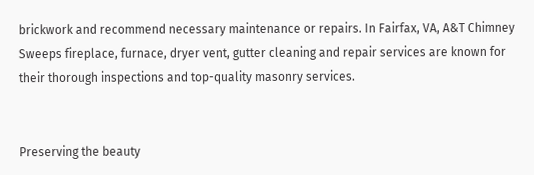brickwork and recommend necessary maintenance or repairs. In Fairfax, VA, A&T Chimney Sweeps fireplace, furnace, dryer vent, gutter cleaning and repair services are known for their thorough inspections and top-quality masonry services.


Preserving the beauty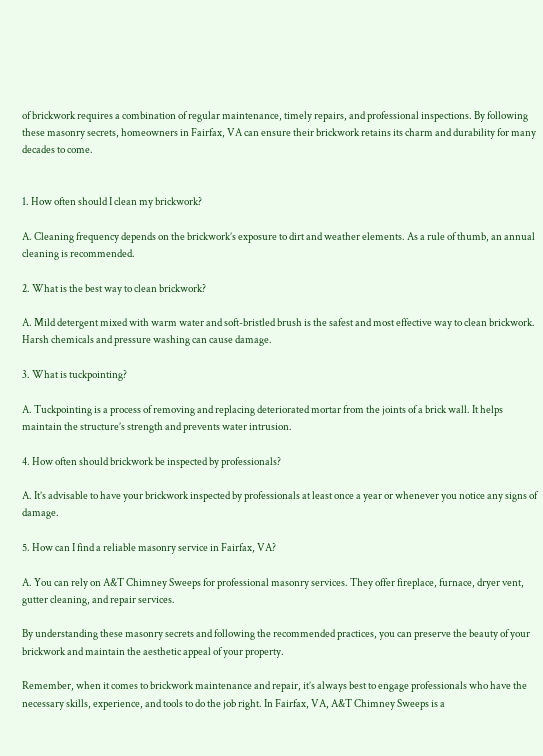of brickwork requires a combination of regular maintenance, timely repairs, and professional inspections. By following these masonry secrets, homeowners in Fairfax, VA can ensure their brickwork retains its charm and durability for many decades to come.


1. How often should I clean my brickwork?

A. Cleaning frequency depends on the brickwork’s exposure to dirt and weather elements. As a rule of thumb, an annual cleaning is recommended.

2. What is the best way to clean brickwork?

A. Mild detergent mixed with warm water and soft-bristled brush is the safest and most effective way to clean brickwork. Harsh chemicals and pressure washing can cause damage.

3. What is tuckpointing?

A. Tuckpointing is a process of removing and replacing deteriorated mortar from the joints of a brick wall. It helps maintain the structure’s strength and prevents water intrusion.

4. How often should brickwork be inspected by professionals?

A. It’s advisable to have your brickwork inspected by professionals at least once a year or whenever you notice any signs of damage.

5. How can I find a reliable masonry service in Fairfax, VA?

A. You can rely on A&T Chimney Sweeps for professional masonry services. They offer fireplace, furnace, dryer vent, gutter cleaning, and repair services.

By understanding these masonry secrets and following the recommended practices, you can preserve the beauty of your brickwork and maintain the aesthetic appeal of your property.

Remember, when it comes to brickwork maintenance and repair, it’s always best to engage professionals who have the necessary skills, experience, and tools to do the job right. In Fairfax, VA, A&T Chimney Sweeps is a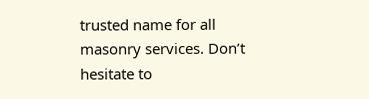trusted name for all masonry services. Don’t hesitate to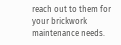reach out to them for your brickwork maintenance needs.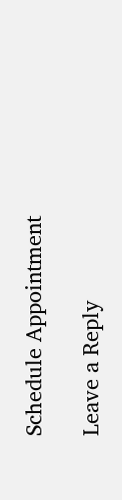Schedule Appointment

Leave a Reply